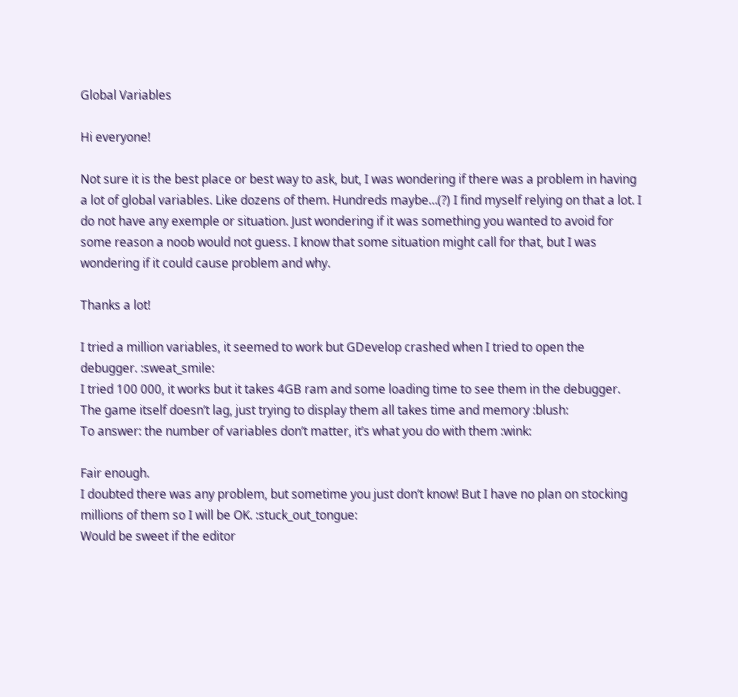Global Variables

Hi everyone!

Not sure it is the best place or best way to ask, but, I was wondering if there was a problem in having a lot of global variables. Like dozens of them. Hundreds maybe…(?) I find myself relying on that a lot. I do not have any exemple or situation. Just wondering if it was something you wanted to avoid for some reason a noob would not guess. I know that some situation might call for that, but I was wondering if it could cause problem and why.

Thanks a lot!

I tried a million variables, it seemed to work but GDevelop crashed when I tried to open the debugger. :sweat_smile:
I tried 100 000, it works but it takes 4GB ram and some loading time to see them in the debugger.
The game itself doesn’t lag, just trying to display them all takes time and memory :blush:
To answer: the number of variables don’t matter, it’s what you do with them :wink:

Fair enough.
I doubted there was any problem, but sometime you just don’t know! But I have no plan on stocking millions of them so I will be OK. :stuck_out_tongue:
Would be sweet if the editor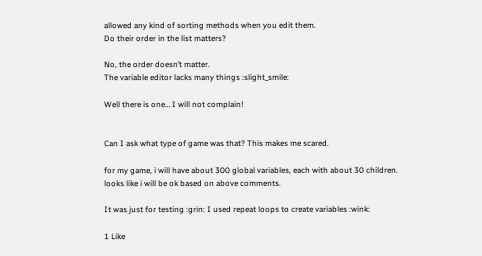allowed any kind of sorting methods when you edit them.
Do their order in the list matters?

No, the order doesn’t matter.
The variable editor lacks many things :slight_smile:

Well there is one… I will not complain!


Can I ask what type of game was that? This makes me scared.

for my game, i will have about 300 global variables, each with about 30 children. looks like i will be ok based on above comments.

It was just for testing :grin: I used repeat loops to create variables :wink:

1 Like